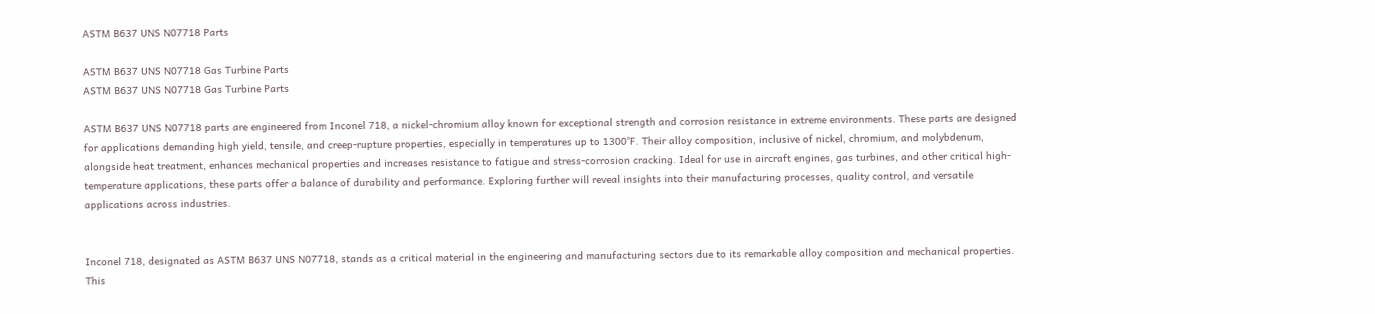ASTM B637 UNS N07718 Parts

ASTM B637 UNS N07718 Gas Turbine Parts
ASTM B637 UNS N07718 Gas Turbine Parts

ASTM B637 UNS N07718 parts are engineered from Inconel 718, a nickel-chromium alloy known for exceptional strength and corrosion resistance in extreme environments. These parts are designed for applications demanding high yield, tensile, and creep-rupture properties, especially in temperatures up to 1300°F. Their alloy composition, inclusive of nickel, chromium, and molybdenum, alongside heat treatment, enhances mechanical properties and increases resistance to fatigue and stress-corrosion cracking. Ideal for use in aircraft engines, gas turbines, and other critical high-temperature applications, these parts offer a balance of durability and performance. Exploring further will reveal insights into their manufacturing processes, quality control, and versatile applications across industries.


Inconel 718, designated as ASTM B637 UNS N07718, stands as a critical material in the engineering and manufacturing sectors due to its remarkable alloy composition and mechanical properties. This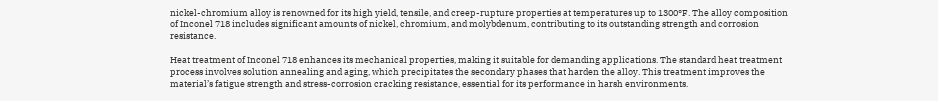nickel-chromium alloy is renowned for its high yield, tensile, and creep-rupture properties at temperatures up to 1300°F. The alloy composition of Inconel 718 includes significant amounts of nickel, chromium, and molybdenum, contributing to its outstanding strength and corrosion resistance.

Heat treatment of Inconel 718 enhances its mechanical properties, making it suitable for demanding applications. The standard heat treatment process involves solution annealing and aging, which precipitates the secondary phases that harden the alloy. This treatment improves the material’s fatigue strength and stress-corrosion cracking resistance, essential for its performance in harsh environments.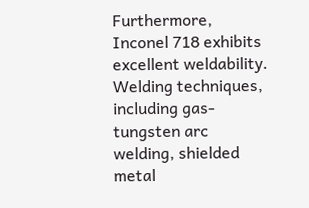Furthermore, Inconel 718 exhibits excellent weldability. Welding techniques, including gas-tungsten arc welding, shielded metal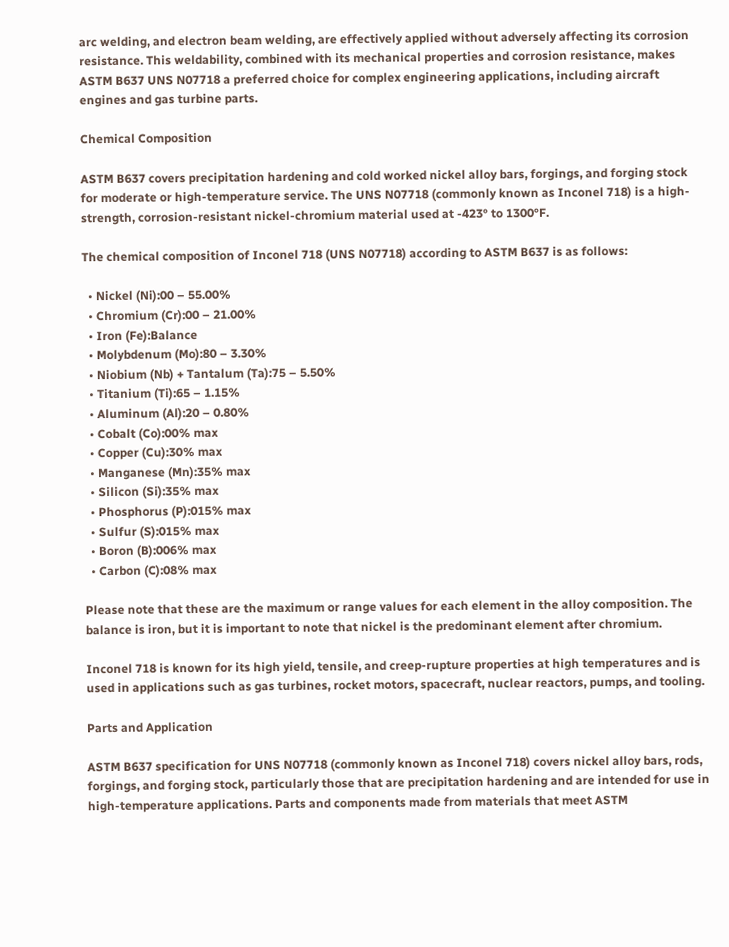arc welding, and electron beam welding, are effectively applied without adversely affecting its corrosion resistance. This weldability, combined with its mechanical properties and corrosion resistance, makes ASTM B637 UNS N07718 a preferred choice for complex engineering applications, including aircraft engines and gas turbine parts.

Chemical Composition

ASTM B637 covers precipitation hardening and cold worked nickel alloy bars, forgings, and forging stock for moderate or high-temperature service. The UNS N07718 (commonly known as Inconel 718) is a high-strength, corrosion-resistant nickel-chromium material used at -423° to 1300°F.

The chemical composition of Inconel 718 (UNS N07718) according to ASTM B637 is as follows:

  • Nickel (Ni):00 – 55.00%
  • Chromium (Cr):00 – 21.00%
  • Iron (Fe):Balance
  • Molybdenum (Mo):80 – 3.30%
  • Niobium (Nb) + Tantalum (Ta):75 – 5.50%
  • Titanium (Ti):65 – 1.15%
  • Aluminum (Al):20 – 0.80%
  • Cobalt (Co):00% max
  • Copper (Cu):30% max
  • Manganese (Mn):35% max
  • Silicon (Si):35% max
  • Phosphorus (P):015% max
  • Sulfur (S):015% max
  • Boron (B):006% max
  • Carbon (C):08% max

Please note that these are the maximum or range values for each element in the alloy composition. The balance is iron, but it is important to note that nickel is the predominant element after chromium.

Inconel 718 is known for its high yield, tensile, and creep-rupture properties at high temperatures and is used in applications such as gas turbines, rocket motors, spacecraft, nuclear reactors, pumps, and tooling.

Parts and Application

ASTM B637 specification for UNS N07718 (commonly known as Inconel 718) covers nickel alloy bars, rods, forgings, and forging stock, particularly those that are precipitation hardening and are intended for use in high-temperature applications. Parts and components made from materials that meet ASTM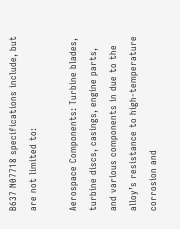B637 N07718 specifications include, but are not limited to:

Aerospace Components: Turbine blades, turbine discs, casings, engine parts, and various components in due to the alloy’s resistance to high-temperature corrosion and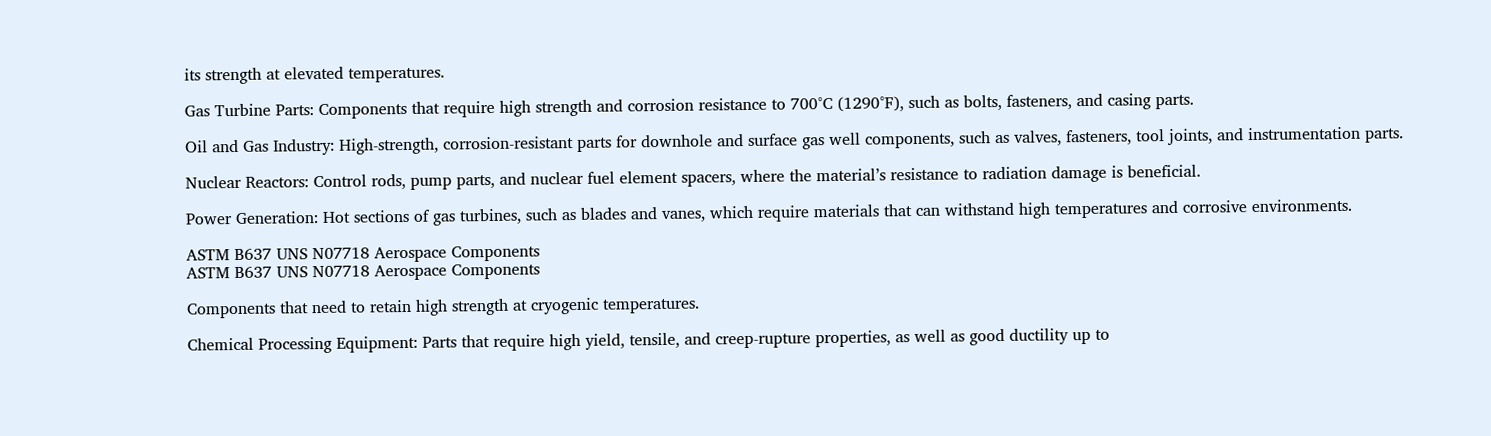its strength at elevated temperatures.

Gas Turbine Parts: Components that require high strength and corrosion resistance to 700°C (1290°F), such as bolts, fasteners, and casing parts.

Oil and Gas Industry: High-strength, corrosion-resistant parts for downhole and surface gas well components, such as valves, fasteners, tool joints, and instrumentation parts.

Nuclear Reactors: Control rods, pump parts, and nuclear fuel element spacers, where the material’s resistance to radiation damage is beneficial.

Power Generation: Hot sections of gas turbines, such as blades and vanes, which require materials that can withstand high temperatures and corrosive environments.

ASTM B637 UNS N07718 Aerospace Components
ASTM B637 UNS N07718 Aerospace Components

Components that need to retain high strength at cryogenic temperatures.

Chemical Processing Equipment: Parts that require high yield, tensile, and creep-rupture properties, as well as good ductility up to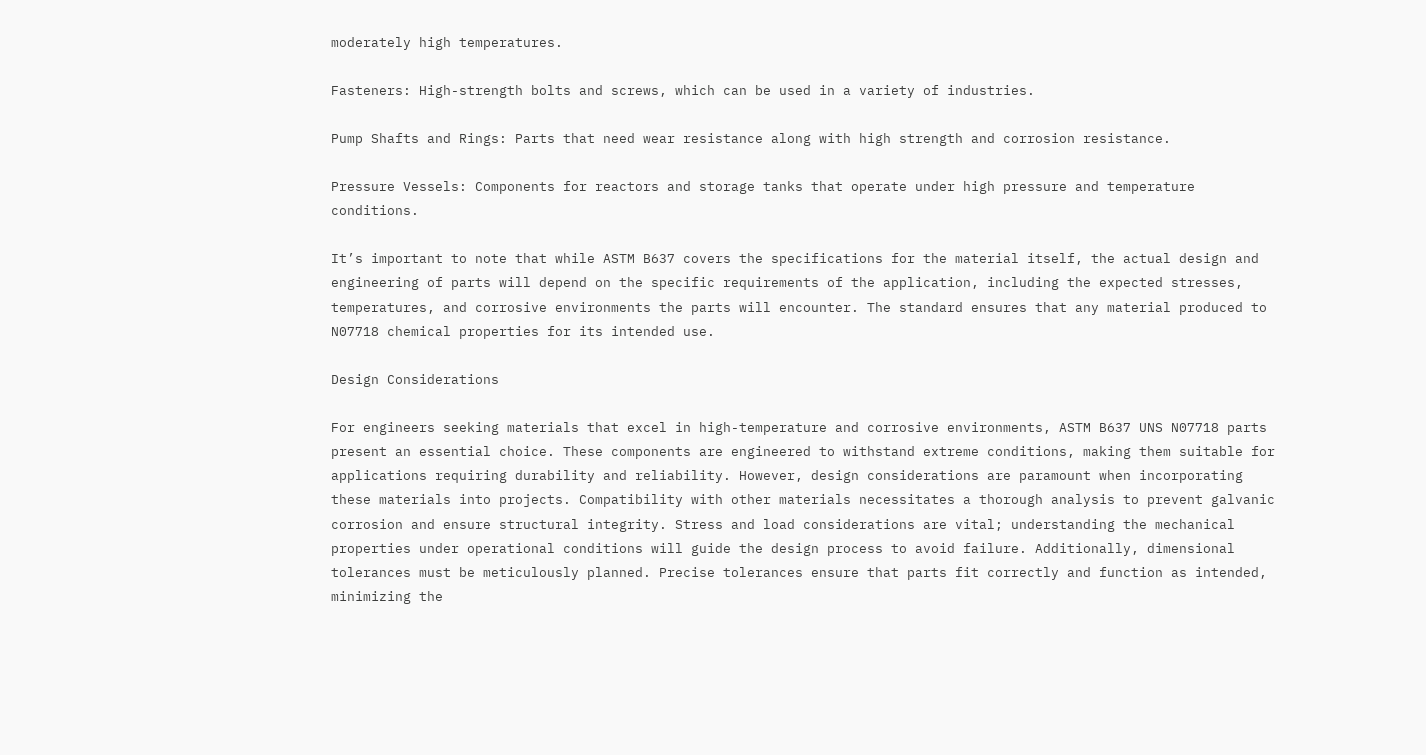moderately high temperatures.

Fasteners: High-strength bolts and screws, which can be used in a variety of industries.

Pump Shafts and Rings: Parts that need wear resistance along with high strength and corrosion resistance.

Pressure Vessels: Components for reactors and storage tanks that operate under high pressure and temperature conditions.

It’s important to note that while ASTM B637 covers the specifications for the material itself, the actual design and engineering of parts will depend on the specific requirements of the application, including the expected stresses, temperatures, and corrosive environments the parts will encounter. The standard ensures that any material produced to N07718 chemical properties for its intended use.

Design Considerations

For engineers seeking materials that excel in high-temperature and corrosive environments, ASTM B637 UNS N07718 parts present an essential choice. These components are engineered to withstand extreme conditions, making them suitable for applications requiring durability and reliability. However, design considerations are paramount when incorporating these materials into projects. Compatibility with other materials necessitates a thorough analysis to prevent galvanic corrosion and ensure structural integrity. Stress and load considerations are vital; understanding the mechanical properties under operational conditions will guide the design process to avoid failure. Additionally, dimensional tolerances must be meticulously planned. Precise tolerances ensure that parts fit correctly and function as intended, minimizing the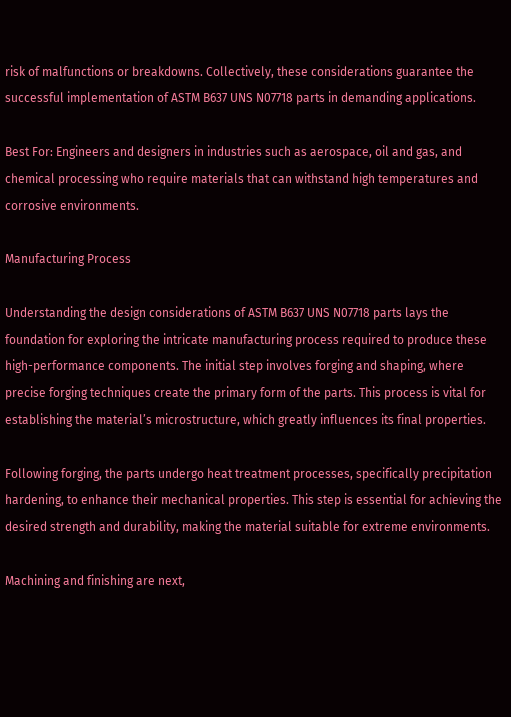risk of malfunctions or breakdowns. Collectively, these considerations guarantee the successful implementation of ASTM B637 UNS N07718 parts in demanding applications.

Best For: Engineers and designers in industries such as aerospace, oil and gas, and chemical processing who require materials that can withstand high temperatures and corrosive environments.

Manufacturing Process

Understanding the design considerations of ASTM B637 UNS N07718 parts lays the foundation for exploring the intricate manufacturing process required to produce these high-performance components. The initial step involves forging and shaping, where precise forging techniques create the primary form of the parts. This process is vital for establishing the material’s microstructure, which greatly influences its final properties.

Following forging, the parts undergo heat treatment processes, specifically precipitation hardening, to enhance their mechanical properties. This step is essential for achieving the desired strength and durability, making the material suitable for extreme environments.

Machining and finishing are next,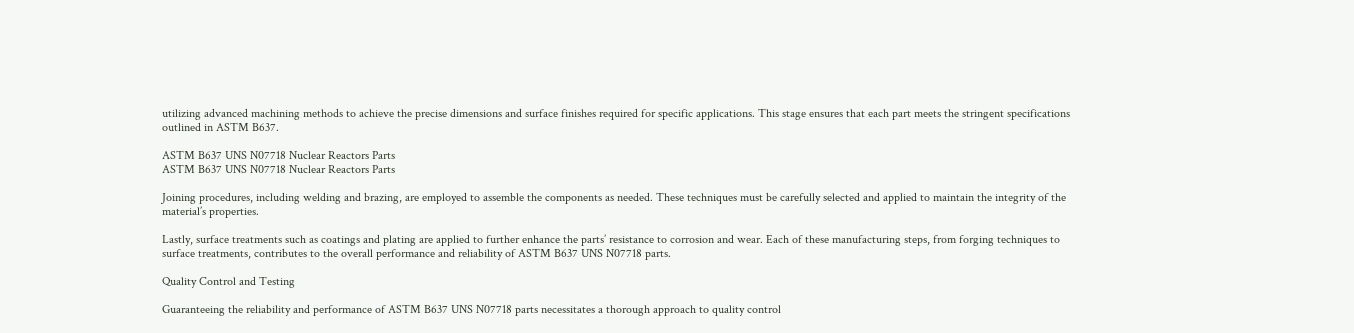utilizing advanced machining methods to achieve the precise dimensions and surface finishes required for specific applications. This stage ensures that each part meets the stringent specifications outlined in ASTM B637.

ASTM B637 UNS N07718 Nuclear Reactors Parts
ASTM B637 UNS N07718 Nuclear Reactors Parts

Joining procedures, including welding and brazing, are employed to assemble the components as needed. These techniques must be carefully selected and applied to maintain the integrity of the material’s properties.

Lastly, surface treatments such as coatings and plating are applied to further enhance the parts’ resistance to corrosion and wear. Each of these manufacturing steps, from forging techniques to surface treatments, contributes to the overall performance and reliability of ASTM B637 UNS N07718 parts.

Quality Control and Testing

Guaranteeing the reliability and performance of ASTM B637 UNS N07718 parts necessitates a thorough approach to quality control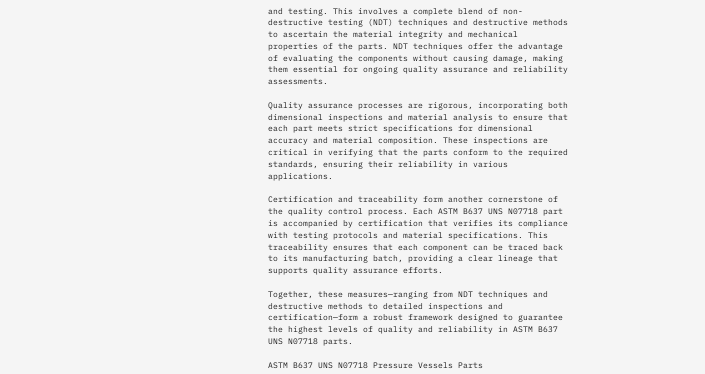and testing. This involves a complete blend of non-destructive testing (NDT) techniques and destructive methods to ascertain the material integrity and mechanical properties of the parts. NDT techniques offer the advantage of evaluating the components without causing damage, making them essential for ongoing quality assurance and reliability assessments.

Quality assurance processes are rigorous, incorporating both dimensional inspections and material analysis to ensure that each part meets strict specifications for dimensional accuracy and material composition. These inspections are critical in verifying that the parts conform to the required standards, ensuring their reliability in various applications.

Certification and traceability form another cornerstone of the quality control process. Each ASTM B637 UNS N07718 part is accompanied by certification that verifies its compliance with testing protocols and material specifications. This traceability ensures that each component can be traced back to its manufacturing batch, providing a clear lineage that supports quality assurance efforts.

Together, these measures—ranging from NDT techniques and destructive methods to detailed inspections and certification—form a robust framework designed to guarantee the highest levels of quality and reliability in ASTM B637 UNS N07718 parts.

ASTM B637 UNS N07718 Pressure Vessels Parts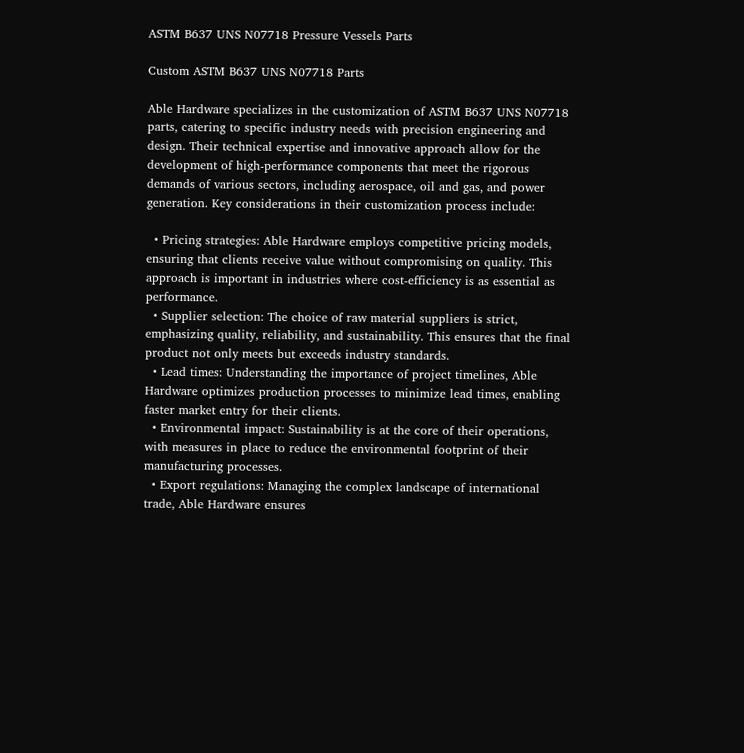ASTM B637 UNS N07718 Pressure Vessels Parts

Custom ASTM B637 UNS N07718 Parts

Able Hardware specializes in the customization of ASTM B637 UNS N07718 parts, catering to specific industry needs with precision engineering and design. Their technical expertise and innovative approach allow for the development of high-performance components that meet the rigorous demands of various sectors, including aerospace, oil and gas, and power generation. Key considerations in their customization process include:

  • Pricing strategies: Able Hardware employs competitive pricing models, ensuring that clients receive value without compromising on quality. This approach is important in industries where cost-efficiency is as essential as performance.
  • Supplier selection: The choice of raw material suppliers is strict, emphasizing quality, reliability, and sustainability. This ensures that the final product not only meets but exceeds industry standards.
  • Lead times: Understanding the importance of project timelines, Able Hardware optimizes production processes to minimize lead times, enabling faster market entry for their clients.
  • Environmental impact: Sustainability is at the core of their operations, with measures in place to reduce the environmental footprint of their manufacturing processes.
  • Export regulations: Managing the complex landscape of international trade, Able Hardware ensures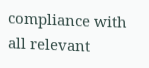compliance with all relevant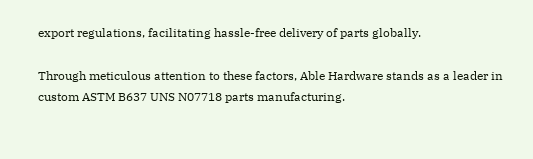export regulations, facilitating hassle-free delivery of parts globally.

Through meticulous attention to these factors, Able Hardware stands as a leader in custom ASTM B637 UNS N07718 parts manufacturing.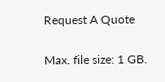Request A Quote

Max. file size: 1 GB.